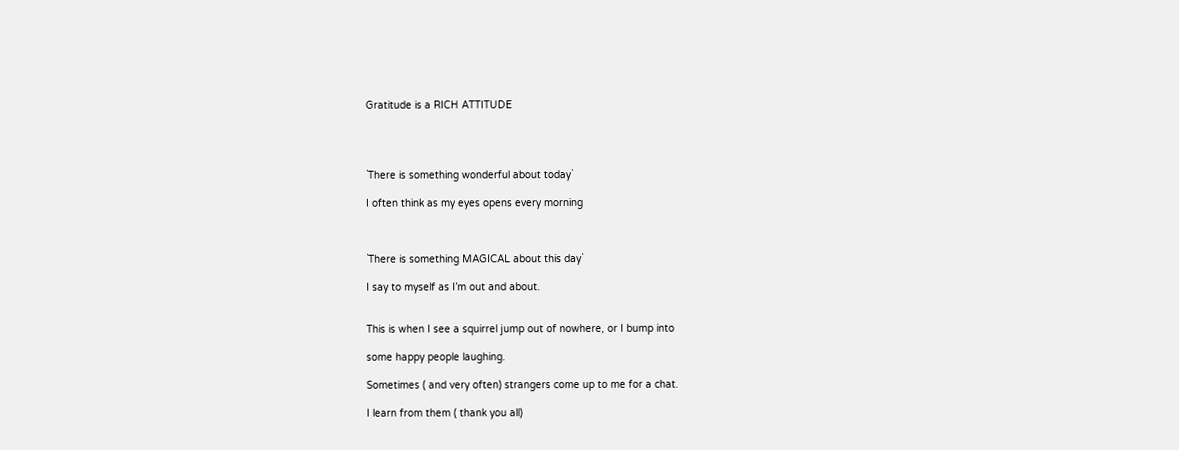Gratitude is a RICH ATTITUDE




`There is something wonderful about today`

I often think as my eyes opens every morning



`There is something MAGICAL about this day`

I say to myself as I’m out and about.


This is when I see a squirrel jump out of nowhere, or I bump into

some happy people laughing.

Sometimes ( and very often) strangers come up to me for a chat.

I learn from them ( thank you all)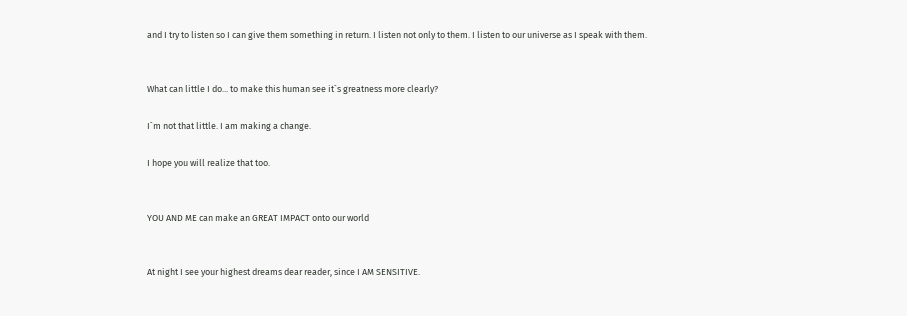and I try to listen so I can give them something in return. I listen not only to them. I listen to our universe as I speak with them.


What can little I do... to make this human see it`s greatness more clearly?

I`m not that little. I am making a change.

I hope you will realize that too.


YOU AND ME can make an GREAT IMPACT onto our world


At night I see your highest dreams dear reader, since I AM SENSITIVE.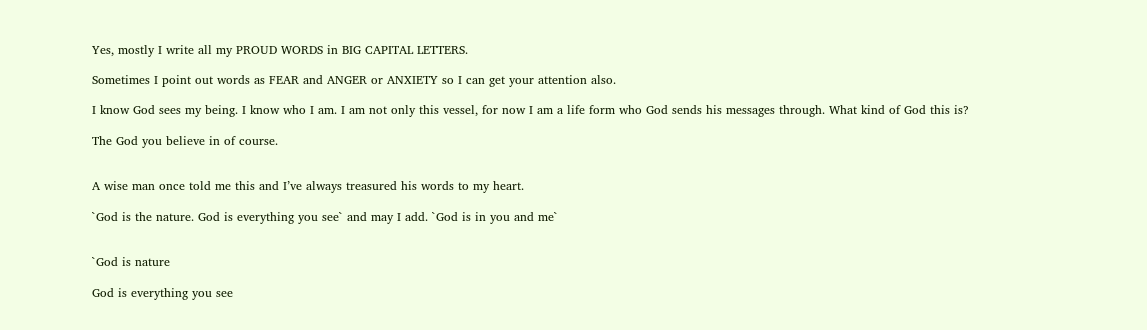Yes, mostly I write all my PROUD WORDS in BIG CAPITAL LETTERS.

Sometimes I point out words as FEAR and ANGER or ANXIETY so I can get your attention also.

I know God sees my being. I know who I am. I am not only this vessel, for now I am a life form who God sends his messages through. What kind of God this is?

The God you believe in of course.


A wise man once told me this and I’ve always treasured his words to my heart.

`God is the nature. God is everything you see` and may I add. `God is in you and me`


`God is nature

God is everything you see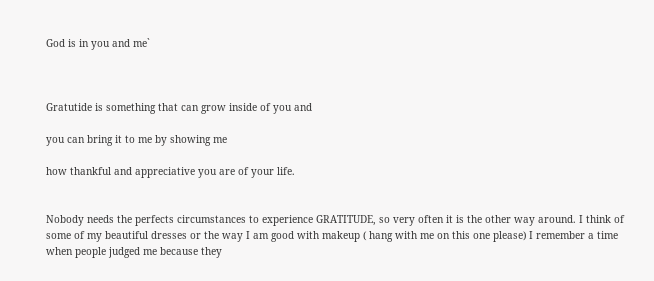God is in you and me`



Gratutide is something that can grow inside of you and

you can bring it to me by showing me

how thankful and appreciative you are of your life.


Nobody needs the perfects circumstances to experience GRATITUDE, so very often it is the other way around. I think of some of my beautiful dresses or the way I am good with makeup ( hang with me on this one please) I remember a time when people judged me because they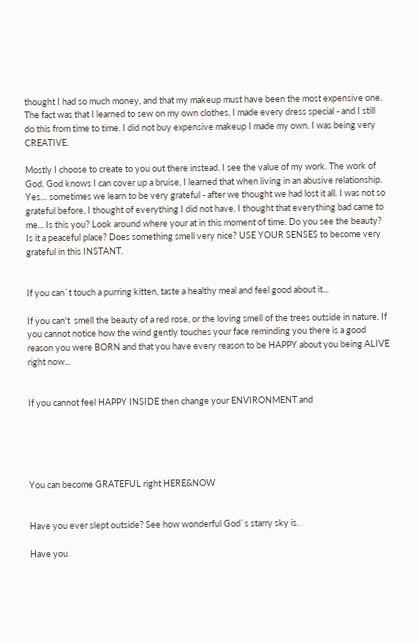thought I had so much money, and that my makeup must have been the most expensive one. The fact was that I learned to sew on my own clothes, I made every dress special - and I still do this from time to time. I did not buy expensive makeup I made my own. I was being very CREATIVE.

Mostly I choose to create to you out there instead. I see the value of my work. The work of God. God knows I can cover up a bruise, I learned that when living in an abusive relationship. Yes… sometimes we learn to be very grateful - after we thought we had lost it all. I was not so grateful before, I thought of everything I did not have. I thought that everything bad came to me... Is this you? Look around where your at in this moment of time. Do you see the beauty? Is it a peaceful place? Does something smell very nice? USE YOUR SENSES to become very grateful in this INSTANT.


If you can`t touch a purring kitten, taste a healthy meal and feel good about it...

If you can't  smell the beauty of a red rose, or the loving smell of the trees outside in nature. If you cannot notice how the wind gently touches your face reminding you there is a good reason you were BORN and that you have every reason to be HAPPY about you being ALIVE right now...


If you cannot feel HAPPY INSIDE then change your ENVIRONMENT and





You can become GRATEFUL right HERE&NOW


Have you ever slept outside? See how wonderful God`s starry sky is.

Have you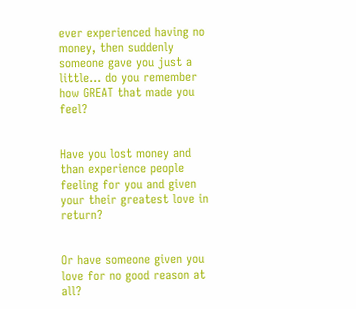ever experienced having no money, then suddenly someone gave you just a little… do you remember how GREAT that made you feel?


Have you lost money and than experience people feeling for you and given your their greatest love in return?


Or have someone given you love for no good reason at all?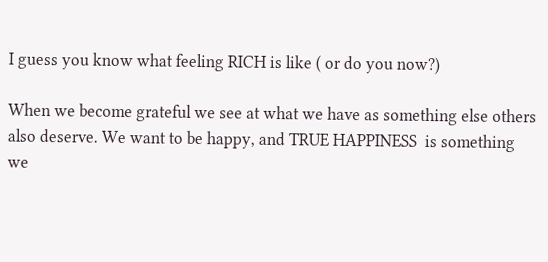I guess you know what feeling RICH is like ( or do you now?)

When we become grateful we see at what we have as something else others also deserve. We want to be happy, and TRUE HAPPINESS  is something we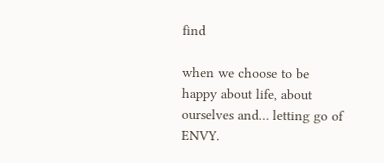find

when we choose to be happy about life, about ourselves and… letting go of ENVY.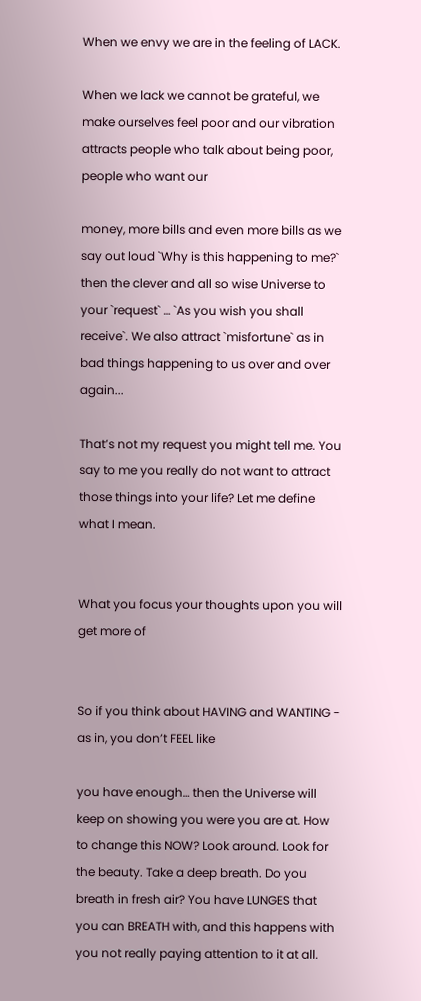When we envy we are in the feeling of LACK.

When we lack we cannot be grateful, we make ourselves feel poor and our vibration attracts people who talk about being poor, people who want our

money, more bills and even more bills as we say out loud `Why is this happening to me?` then the clever and all so wise Universe to your `request` … `As you wish you shall receive`. We also attract `misfortune` as in bad things happening to us over and over again...

That’s not my request you might tell me. You say to me you really do not want to attract those things into your life? Let me define what I mean.


What you focus your thoughts upon you will get more of


So if you think about HAVING and WANTING - as in, you don’t FEEL like

you have enough… then the Universe will keep on showing you were you are at. How to change this NOW? Look around. Look for the beauty. Take a deep breath. Do you breath in fresh air? You have LUNGES that you can BREATH with, and this happens with you not really paying attention to it at all.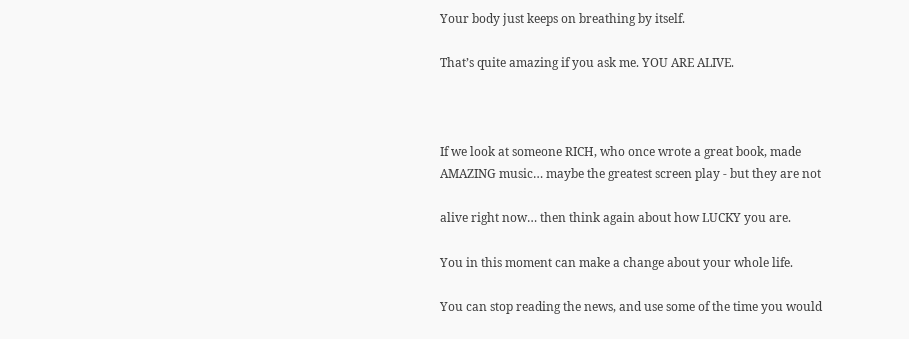Your body just keeps on breathing by itself.

That’s quite amazing if you ask me. YOU ARE ALIVE.



If we look at someone RICH, who once wrote a great book, made AMAZING music… maybe the greatest screen play - but they are not

alive right now… then think again about how LUCKY you are.

You in this moment can make a change about your whole life.

You can stop reading the news, and use some of the time you would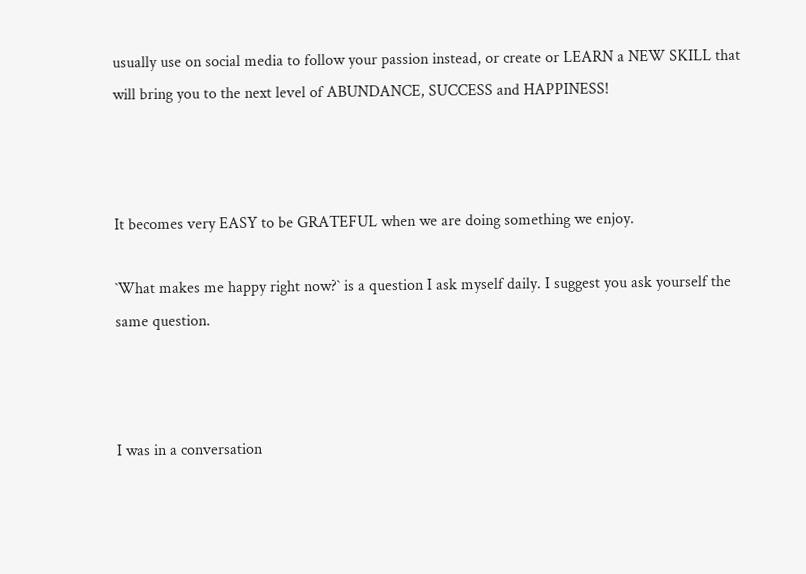usually use on social media to follow your passion instead, or create or LEARN a NEW SKILL that will bring you to the next level of ABUNDANCE, SUCCESS and HAPPINESS!



It becomes very EASY to be GRATEFUL when we are doing something we enjoy.

`What makes me happy right now?` is a question I ask myself daily. I suggest you ask yourself the same question.



I was in a conversation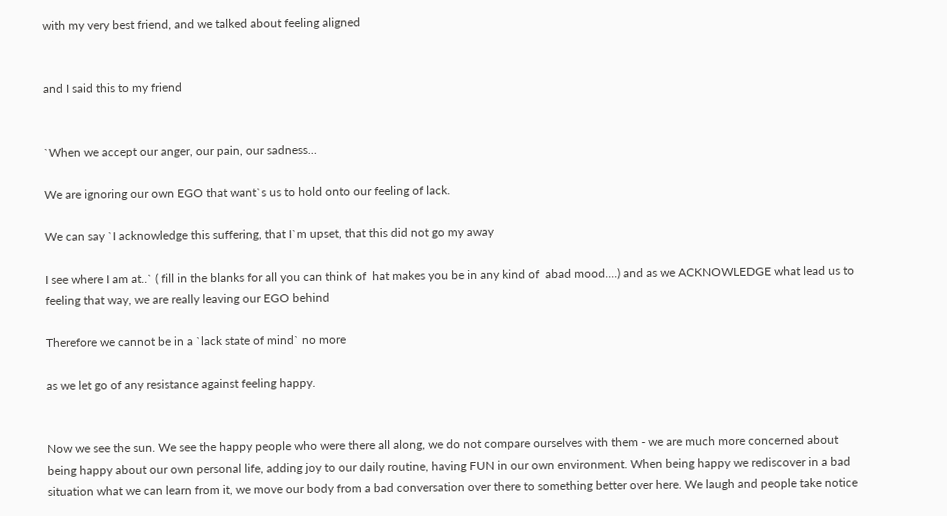with my very best friend, and we talked about feeling aligned


and I said this to my friend


`When we accept our anger, our pain, our sadness…

We are ignoring our own EGO that want`s us to hold onto our feeling of lack.

We can say `I acknowledge this suffering, that I`m upset, that this did not go my away

I see where I am at..` ( fill in the blanks for all you can think of  hat makes you be in any kind of  abad mood....) and as we ACKNOWLEDGE what lead us to feeling that way, we are really leaving our EGO behind

Therefore we cannot be in a `lack state of mind` no more

as we let go of any resistance against feeling happy.


Now we see the sun. We see the happy people who were there all along, we do not compare ourselves with them - we are much more concerned about being happy about our own personal life, adding joy to our daily routine, having FUN in our own environment. When being happy we rediscover in a bad situation what we can learn from it, we move our body from a bad conversation over there to something better over here. We laugh and people take notice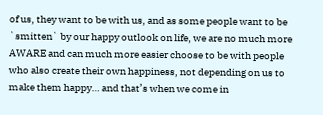of us, they want to be with us, and as some people want to be `smitten` by our happy outlook on life, we are no much more AWARE and can much more easier choose to be with people who also create their own happiness, not depending on us to make them happy… and that’s when we come in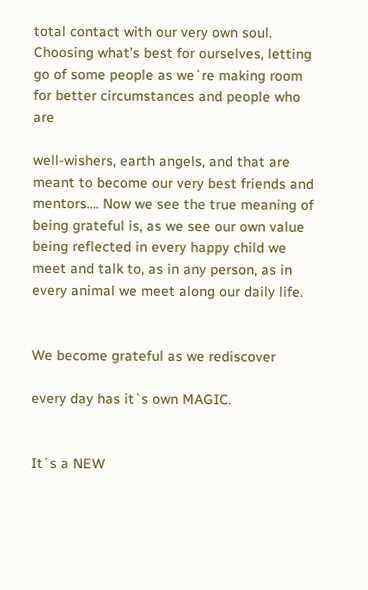total contact with our very own soul. Choosing what’s best for ourselves, letting go of some people as we`re making room for better circumstances and people who are

well-wishers, earth angels, and that are meant to become our very best friends and mentors…. Now we see the true meaning of being grateful is, as we see our own value being reflected in every happy child we meet and talk to, as in any person, as in every animal we meet along our daily life.


We become grateful as we rediscover

every day has it`s own MAGIC.


It´s a NEW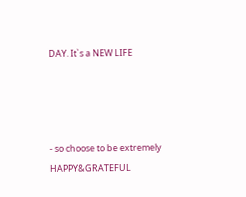DAY. It`s a NEW LIFE




- so choose to be extremely HAPPY&GRATEFUL